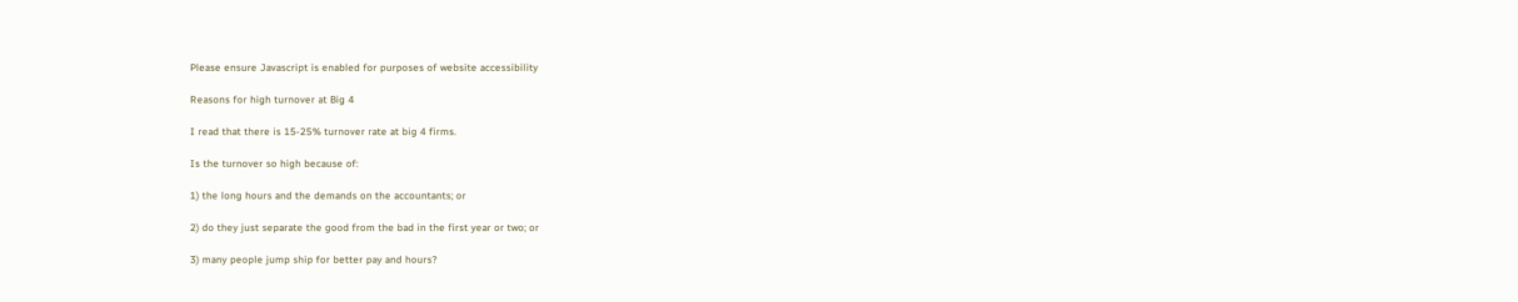Please ensure Javascript is enabled for purposes of website accessibility

Reasons for high turnover at Big 4

I read that there is 15-25% turnover rate at big 4 firms.

Is the turnover so high because of:

1) the long hours and the demands on the accountants; or

2) do they just separate the good from the bad in the first year or two; or

3) many people jump ship for better pay and hours?